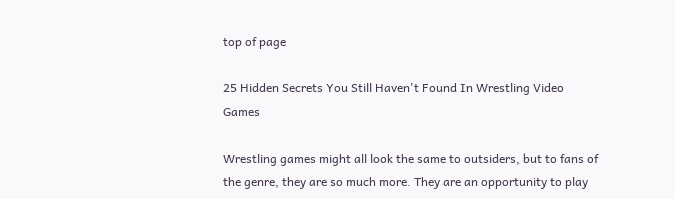top of page

25 Hidden Secrets You Still Haven't Found In Wrestling Video Games

Wrestling games might all look the same to outsiders, but to fans of the genre, they are so much more. They are an opportunity to play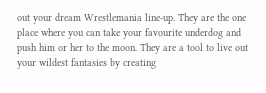out your dream Wrestlemania line-up. They are the one place where you can take your favourite underdog and push him or her to the moon. They are a tool to live out your wildest fantasies by creating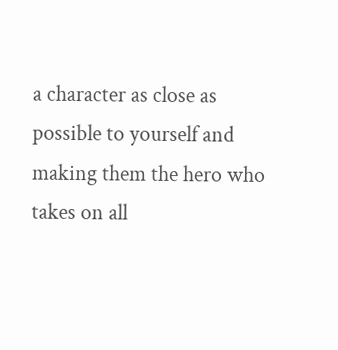a character as close as possible to yourself and making them the hero who takes on all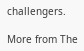challengers.

More from The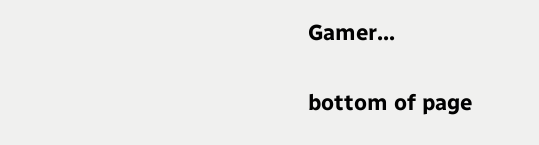Gamer...

bottom of page